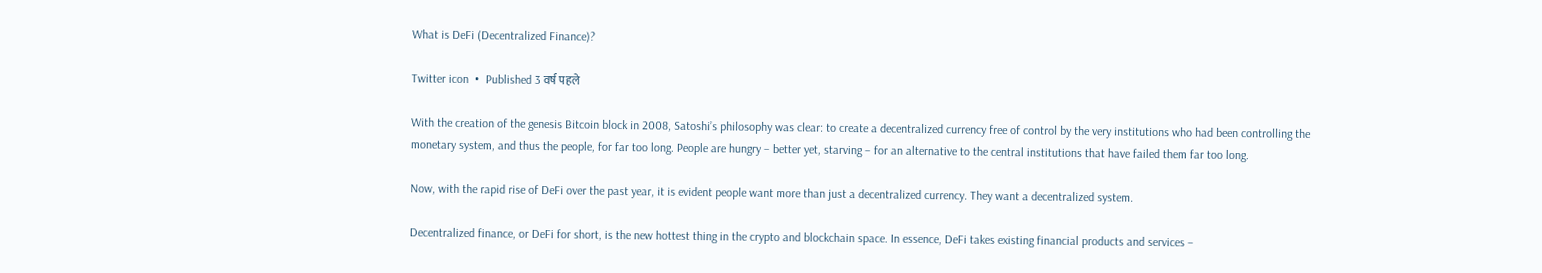What is DeFi (Decentralized Finance)?

Twitter icon  •  Published 3 वर्ष पहले

With the creation of the genesis Bitcoin block in 2008, Satoshi’s philosophy was clear: to create a decentralized currency free of control by the very institutions who had been controlling the monetary system, and thus the people, for far too long. People are hungry – better yet, starving – for an alternative to the central institutions that have failed them far too long.

Now, with the rapid rise of DeFi over the past year, it is evident people want more than just a decentralized currency. They want a decentralized system.

Decentralized finance, or DeFi for short, is the new hottest thing in the crypto and blockchain space. In essence, DeFi takes existing financial products and services –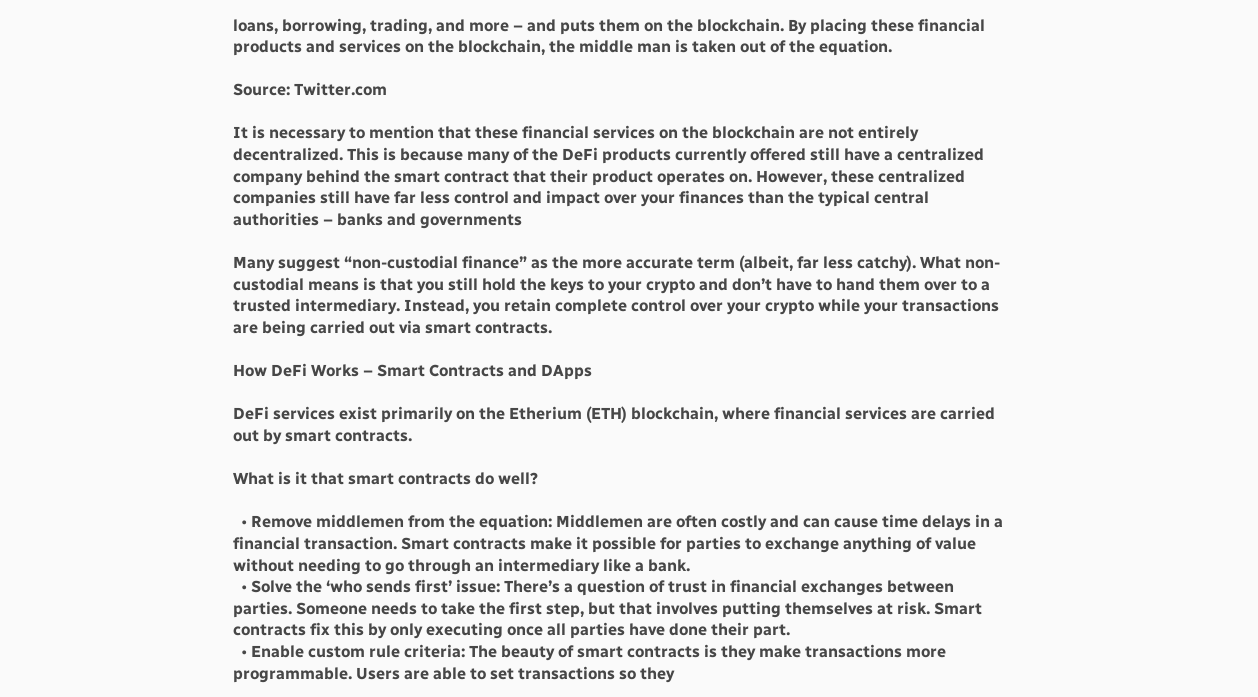loans, borrowing, trading, and more – and puts them on the blockchain. By placing these financial products and services on the blockchain, the middle man is taken out of the equation.

Source: Twitter.com

It is necessary to mention that these financial services on the blockchain are not entirely decentralized. This is because many of the DeFi products currently offered still have a centralized company behind the smart contract that their product operates on. However, these centralized companies still have far less control and impact over your finances than the typical central authorities – banks and governments

Many suggest “non-custodial finance” as the more accurate term (albeit, far less catchy). What non-custodial means is that you still hold the keys to your crypto and don’t have to hand them over to a trusted intermediary. Instead, you retain complete control over your crypto while your transactions are being carried out via smart contracts.

How DeFi Works – Smart Contracts and DApps

DeFi services exist primarily on the Etherium (ETH) blockchain, where financial services are carried out by smart contracts.

What is it that smart contracts do well?

  • Remove middlemen from the equation: Middlemen are often costly and can cause time delays in a financial transaction. Smart contracts make it possible for parties to exchange anything of value without needing to go through an intermediary like a bank.
  • Solve the ‘who sends first’ issue: There’s a question of trust in financial exchanges between parties. Someone needs to take the first step, but that involves putting themselves at risk. Smart contracts fix this by only executing once all parties have done their part.
  • Enable custom rule criteria: The beauty of smart contracts is they make transactions more programmable. Users are able to set transactions so they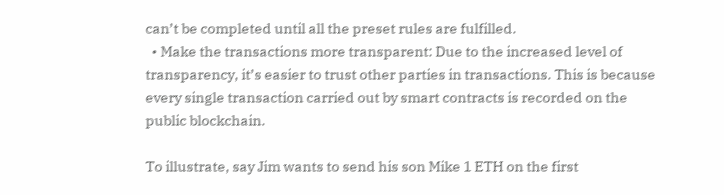can’t be completed until all the preset rules are fulfilled.
  • Make the transactions more transparent: Due to the increased level of transparency, it’s easier to trust other parties in transactions. This is because every single transaction carried out by smart contracts is recorded on the public blockchain.

To illustrate, say Jim wants to send his son Mike 1 ETH on the first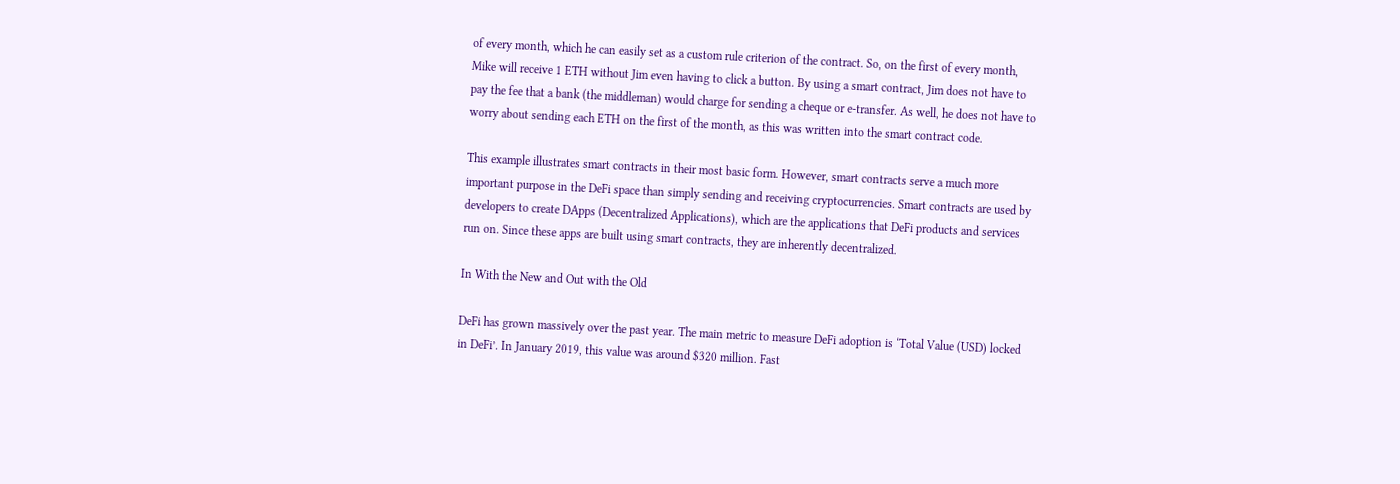of every month, which he can easily set as a custom rule criterion of the contract. So, on the first of every month, Mike will receive 1 ETH without Jim even having to click a button. By using a smart contract, Jim does not have to pay the fee that a bank (the middleman) would charge for sending a cheque or e-transfer. As well, he does not have to worry about sending each ETH on the first of the month, as this was written into the smart contract code.

This example illustrates smart contracts in their most basic form. However, smart contracts serve a much more important purpose in the DeFi space than simply sending and receiving cryptocurrencies. Smart contracts are used by developers to create DApps (Decentralized Applications), which are the applications that DeFi products and services run on. Since these apps are built using smart contracts, they are inherently decentralized.

In With the New and Out with the Old

DeFi has grown massively over the past year. The main metric to measure DeFi adoption is ‘Total Value (USD) locked in DeFi’. In January 2019, this value was around $320 million. Fast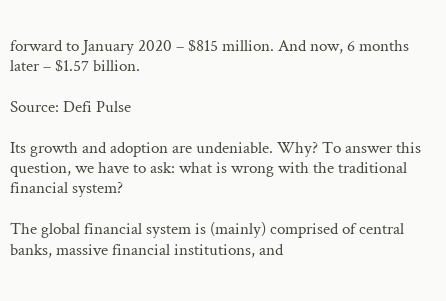forward to January 2020 – $815 million. And now, 6 months later – $1.57 billion.

Source: Defi Pulse

Its growth and adoption are undeniable. Why? To answer this question, we have to ask: what is wrong with the traditional financial system?

The global financial system is (mainly) comprised of central banks, massive financial institutions, and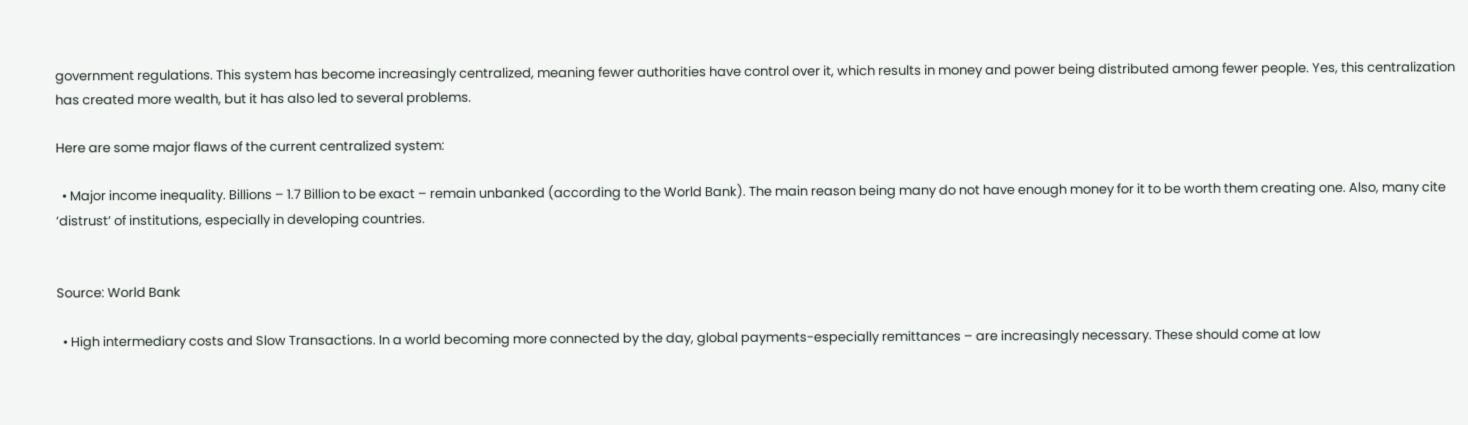government regulations. This system has become increasingly centralized, meaning fewer authorities have control over it, which results in money and power being distributed among fewer people. Yes, this centralization has created more wealth, but it has also led to several problems.

Here are some major flaws of the current centralized system:

  • Major income inequality. Billions – 1.7 Billion to be exact – remain unbanked (according to the World Bank). The main reason being many do not have enough money for it to be worth them creating one. Also, many cite ‘distrust’ of institutions, especially in developing countries.


Source: World Bank

  • High intermediary costs and Slow Transactions. In a world becoming more connected by the day, global payments-especially remittances – are increasingly necessary. These should come at low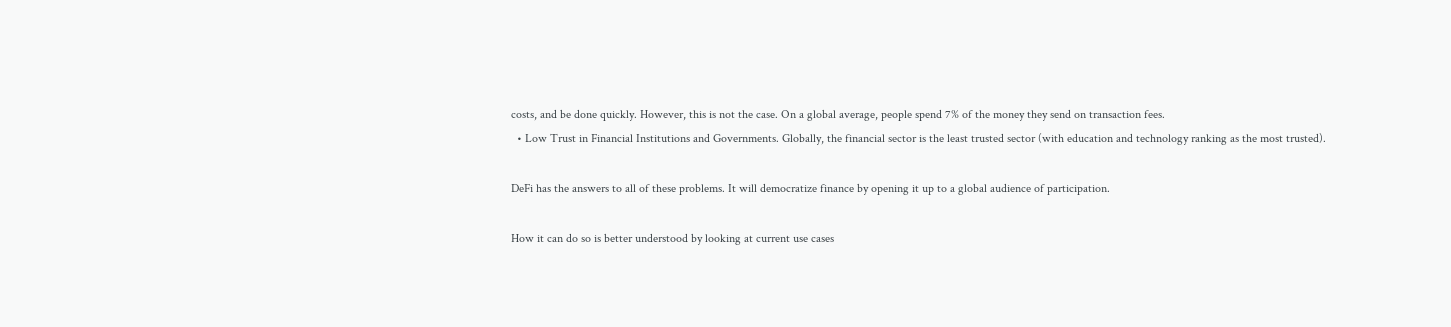costs, and be done quickly. However, this is not the case. On a global average, people spend 7% of the money they send on transaction fees.
  • Low Trust in Financial Institutions and Governments. Globally, the financial sector is the least trusted sector (with education and technology ranking as the most trusted).

DeFi has the answers to all of these problems. It will democratize finance by opening it up to a global audience of participation.

How it can do so is better understood by looking at current use cases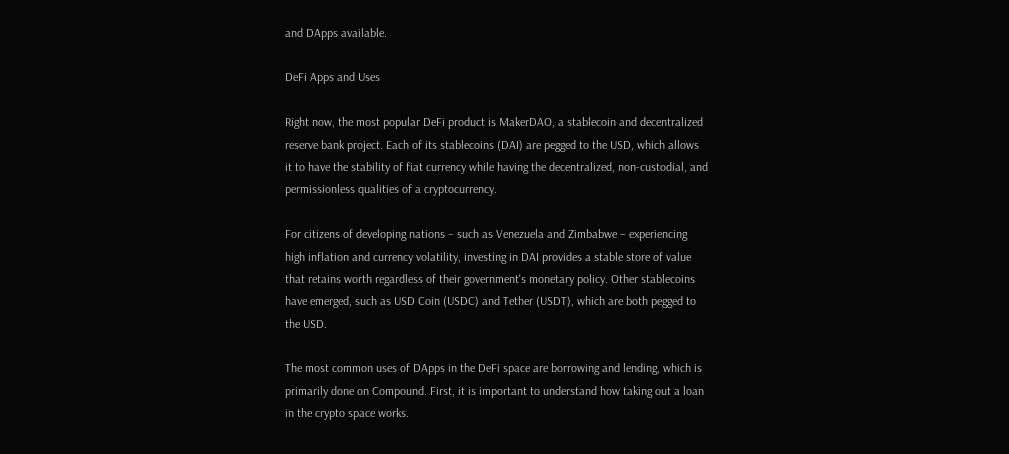and DApps available.

DeFi Apps and Uses

Right now, the most popular DeFi product is MakerDAO, a stablecoin and decentralized reserve bank project. Each of its stablecoins (DAI) are pegged to the USD, which allows it to have the stability of fiat currency while having the decentralized, non-custodial, and permissionless qualities of a cryptocurrency.

For citizens of developing nations – such as Venezuela and Zimbabwe – experiencing high inflation and currency volatility, investing in DAI provides a stable store of value that retains worth regardless of their government's monetary policy. Other stablecoins have emerged, such as USD Coin (USDC) and Tether (USDT), which are both pegged to the USD.

The most common uses of DApps in the DeFi space are borrowing and lending, which is primarily done on Compound. First, it is important to understand how taking out a loan in the crypto space works.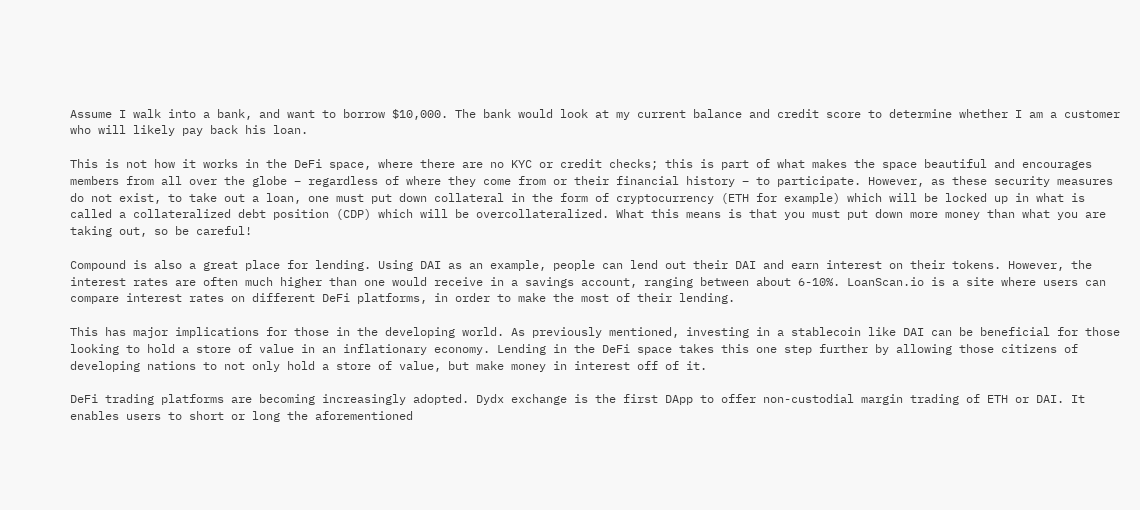Assume I walk into a bank, and want to borrow $10,000. The bank would look at my current balance and credit score to determine whether I am a customer who will likely pay back his loan.

This is not how it works in the DeFi space, where there are no KYC or credit checks; this is part of what makes the space beautiful and encourages members from all over the globe – regardless of where they come from or their financial history – to participate. However, as these security measures do not exist, to take out a loan, one must put down collateral in the form of cryptocurrency (ETH for example) which will be locked up in what is called a collateralized debt position (CDP) which will be overcollateralized. What this means is that you must put down more money than what you are taking out, so be careful!

Compound is also a great place for lending. Using DAI as an example, people can lend out their DAI and earn interest on their tokens. However, the interest rates are often much higher than one would receive in a savings account, ranging between about 6-10%. LoanScan.io is a site where users can compare interest rates on different DeFi platforms, in order to make the most of their lending.

This has major implications for those in the developing world. As previously mentioned, investing in a stablecoin like DAI can be beneficial for those looking to hold a store of value in an inflationary economy. Lending in the DeFi space takes this one step further by allowing those citizens of developing nations to not only hold a store of value, but make money in interest off of it.

DeFi trading platforms are becoming increasingly adopted. Dydx exchange is the first DApp to offer non-custodial margin trading of ETH or DAI. It enables users to short or long the aforementioned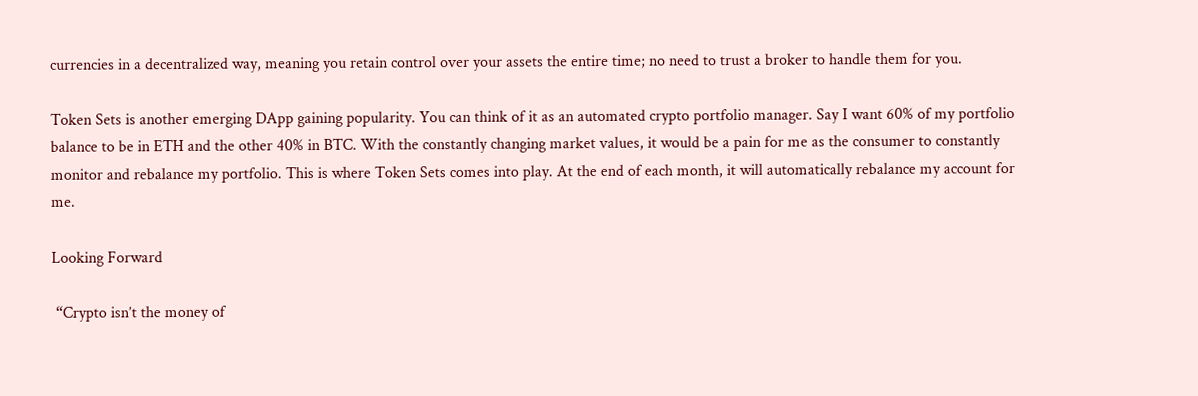currencies in a decentralized way, meaning you retain control over your assets the entire time; no need to trust a broker to handle them for you.

Token Sets is another emerging DApp gaining popularity. You can think of it as an automated crypto portfolio manager. Say I want 60% of my portfolio balance to be in ETH and the other 40% in BTC. With the constantly changing market values, it would be a pain for me as the consumer to constantly monitor and rebalance my portfolio. This is where Token Sets comes into play. At the end of each month, it will automatically rebalance my account for me.

Looking Forward

 “Crypto isn’t the money of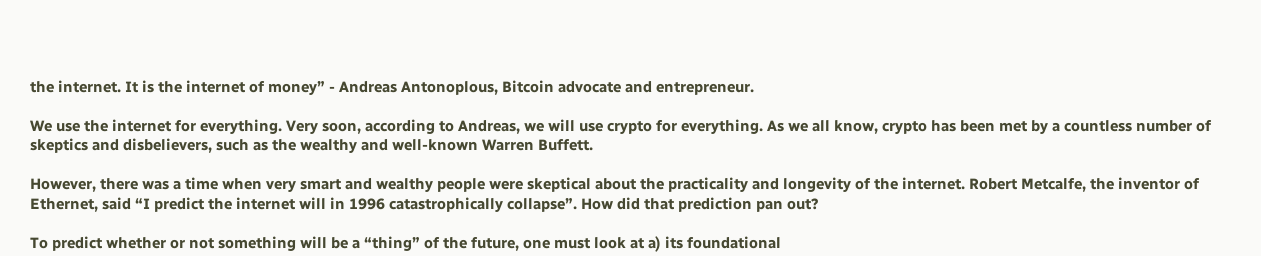the internet. It is the internet of money” - Andreas Antonoplous, Bitcoin advocate and entrepreneur.

We use the internet for everything. Very soon, according to Andreas, we will use crypto for everything. As we all know, crypto has been met by a countless number of skeptics and disbelievers, such as the wealthy and well-known Warren Buffett.

However, there was a time when very smart and wealthy people were skeptical about the practicality and longevity of the internet. Robert Metcalfe, the inventor of Ethernet, said “I predict the internet will in 1996 catastrophically collapse”. How did that prediction pan out?

To predict whether or not something will be a “thing” of the future, one must look at a) its foundational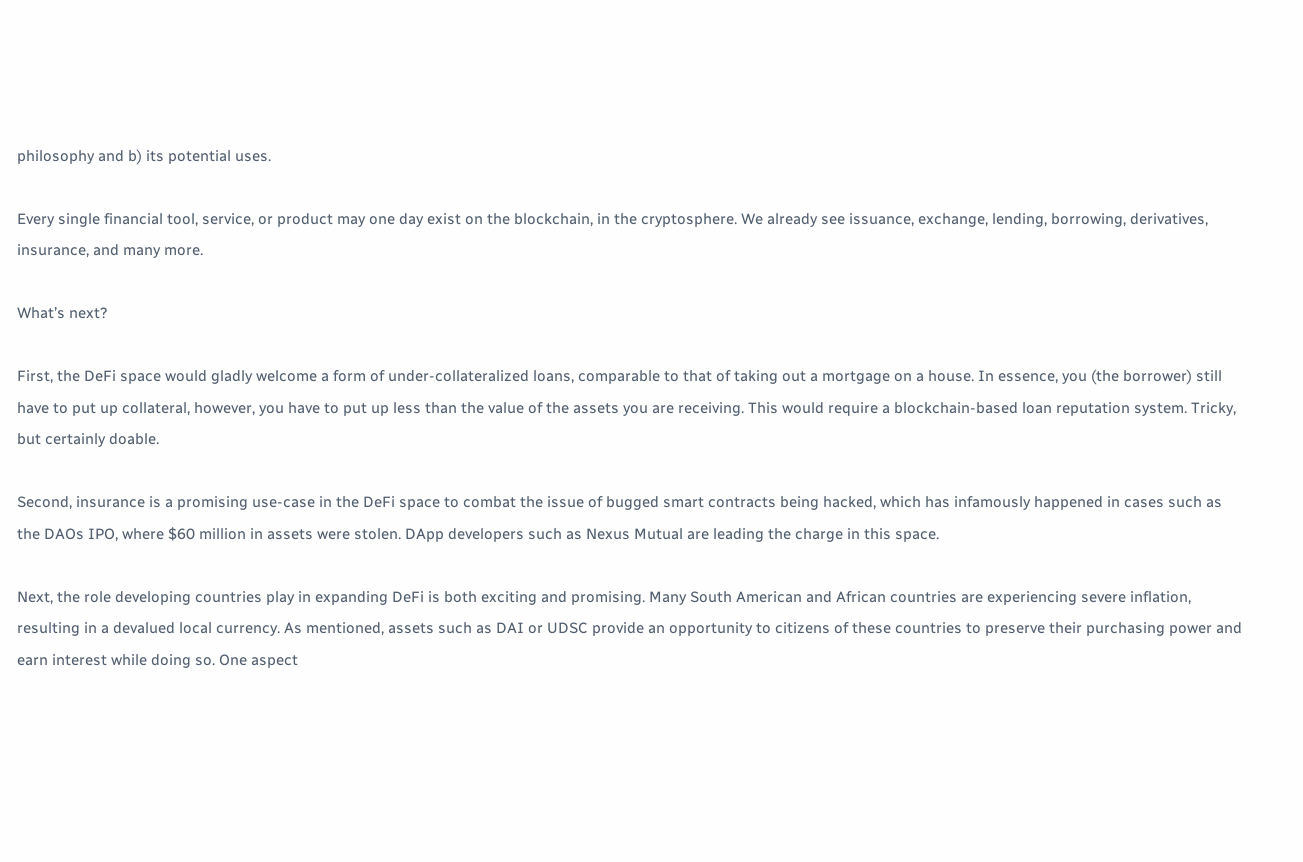philosophy and b) its potential uses.

Every single financial tool, service, or product may one day exist on the blockchain, in the cryptosphere. We already see issuance, exchange, lending, borrowing, derivatives, insurance, and many more.

What’s next?

First, the DeFi space would gladly welcome a form of under-collateralized loans, comparable to that of taking out a mortgage on a house. In essence, you (the borrower) still have to put up collateral, however, you have to put up less than the value of the assets you are receiving. This would require a blockchain-based loan reputation system. Tricky, but certainly doable.

Second, insurance is a promising use-case in the DeFi space to combat the issue of bugged smart contracts being hacked, which has infamously happened in cases such as the DAOs IPO, where $60 million in assets were stolen. DApp developers such as Nexus Mutual are leading the charge in this space.

Next, the role developing countries play in expanding DeFi is both exciting and promising. Many South American and African countries are experiencing severe inflation, resulting in a devalued local currency. As mentioned, assets such as DAI or UDSC provide an opportunity to citizens of these countries to preserve their purchasing power and earn interest while doing so. One aspect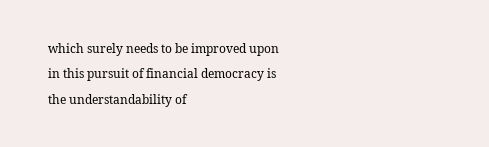which surely needs to be improved upon in this pursuit of financial democracy is the understandability of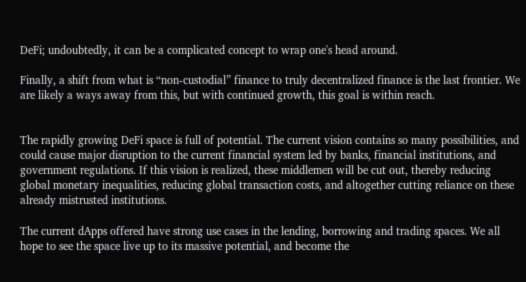DeFi; undoubtedly, it can be a complicated concept to wrap one's head around.

Finally, a shift from what is “non-custodial” finance to truly decentralized finance is the last frontier. We are likely a ways away from this, but with continued growth, this goal is within reach.


The rapidly growing DeFi space is full of potential. The current vision contains so many possibilities, and could cause major disruption to the current financial system led by banks, financial institutions, and government regulations. If this vision is realized, these middlemen will be cut out, thereby reducing global monetary inequalities, reducing global transaction costs, and altogether cutting reliance on these already mistrusted institutions.

The current dApps offered have strong use cases in the lending, borrowing and trading spaces. We all hope to see the space live up to its massive potential, and become the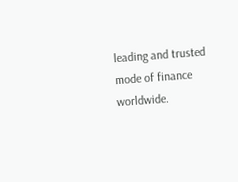leading and trusted mode of finance worldwide.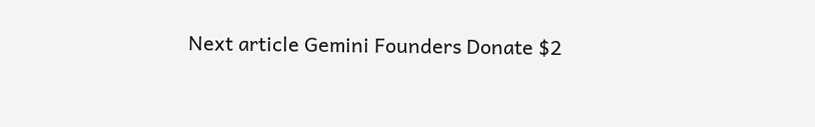Next article Gemini Founders Donate $2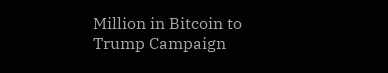Million in Bitcoin to Trump Campaign